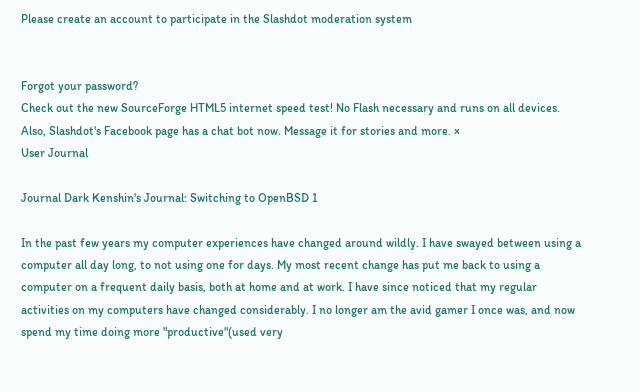Please create an account to participate in the Slashdot moderation system


Forgot your password?
Check out the new SourceForge HTML5 internet speed test! No Flash necessary and runs on all devices. Also, Slashdot's Facebook page has a chat bot now. Message it for stories and more. ×
User Journal

Journal Dark Kenshin's Journal: Switching to OpenBSD 1

In the past few years my computer experiences have changed around wildly. I have swayed between using a computer all day long, to not using one for days. My most recent change has put me back to using a computer on a frequent daily basis, both at home and at work. I have since noticed that my regular activities on my computers have changed considerably. I no longer am the avid gamer I once was, and now spend my time doing more "productive"(used very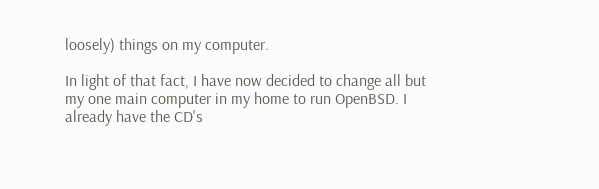loosely) things on my computer.

In light of that fact, I have now decided to change all but my one main computer in my home to run OpenBSD. I already have the CD's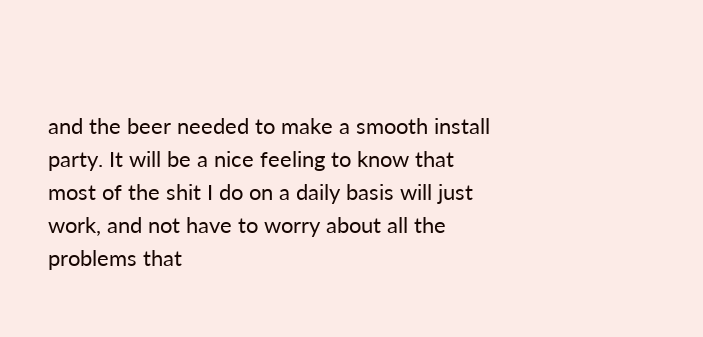and the beer needed to make a smooth install party. It will be a nice feeling to know that most of the shit I do on a daily basis will just work, and not have to worry about all the problems that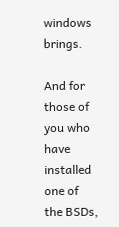windows brings.

And for those of you who have installed one of the BSDs,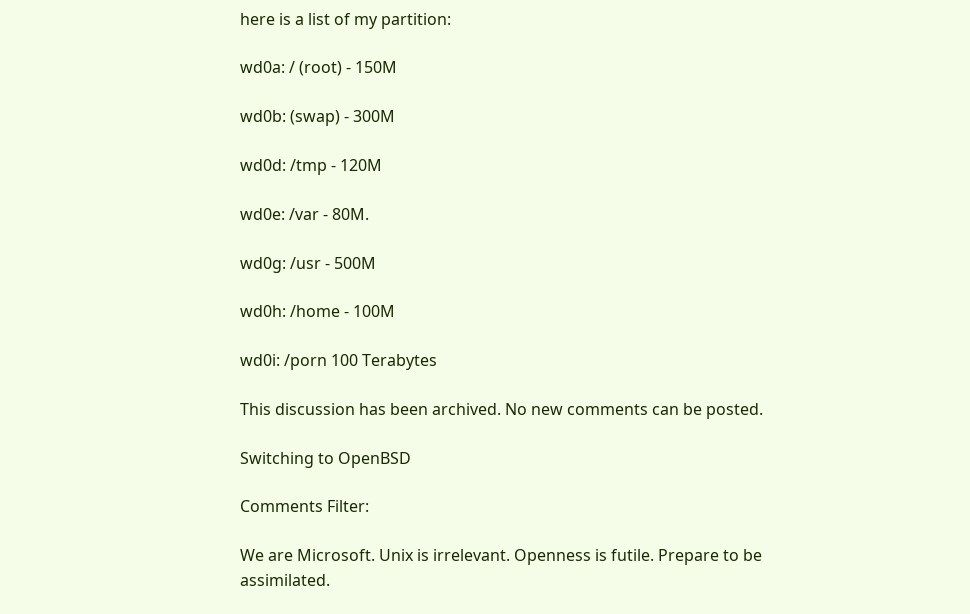here is a list of my partition:

wd0a: / (root) - 150M

wd0b: (swap) - 300M

wd0d: /tmp - 120M

wd0e: /var - 80M.

wd0g: /usr - 500M

wd0h: /home - 100M

wd0i: /porn 100 Terabytes

This discussion has been archived. No new comments can be posted.

Switching to OpenBSD

Comments Filter:

We are Microsoft. Unix is irrelevant. Openness is futile. Prepare to be assimilated.